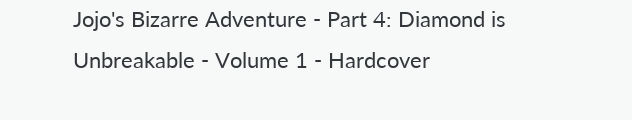Jojo's Bizarre Adventure - Part 4: Diamond is Unbreakable - Volume 1 - Hardcover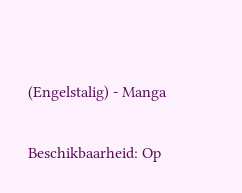(Engelstalig) - Manga

Beschikbaarheid: Op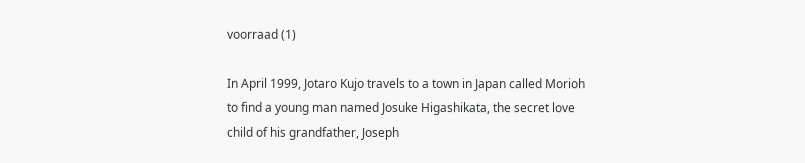voorraad (1)

In April 1999, Jotaro Kujo travels to a town in Japan called Morioh to find a young man named Josuke Higashikata, the secret love child of his grandfather, Joseph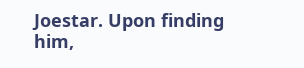Joestar. Upon finding him,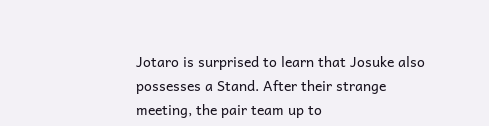Jotaro is surprised to learn that Josuke also possesses a Stand. After their strange meeting, the pair team up to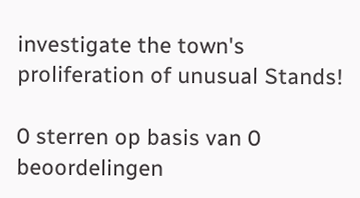investigate the town's proliferation of unusual Stands!

0 sterren op basis van 0 beoordelingen